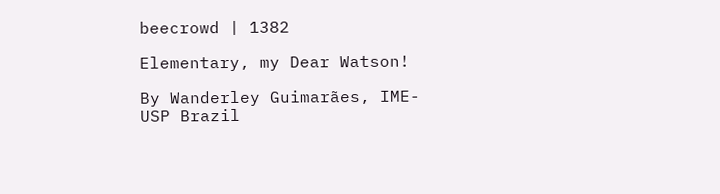beecrowd | 1382

Elementary, my Dear Watson!

By Wanderley Guimarães, IME-USP Brazil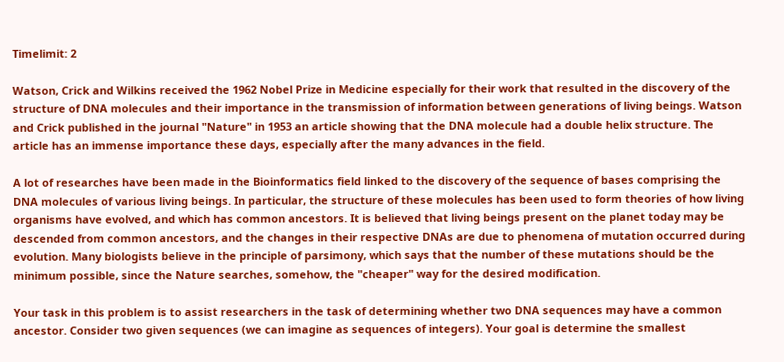Timelimit: 2

Watson, Crick and Wilkins received the 1962 Nobel Prize in Medicine especially for their work that resulted in the discovery of the structure of DNA molecules and their importance in the transmission of information between generations of living beings. Watson and Crick published in the journal "Nature" in 1953 an article showing that the DNA molecule had a double helix structure. The article has an immense importance these days, especially after the many advances in the field.

A lot of researches have been made in the Bioinformatics field linked to the discovery of the sequence of bases comprising the DNA molecules of various living beings. In particular, the structure of these molecules has been used to form theories of how living organisms have evolved, and which has common ancestors. It is believed that living beings present on the planet today may be descended from common ancestors, and the changes in their respective DNAs are due to phenomena of mutation occurred during evolution. Many biologists believe in the principle of parsimony, which says that the number of these mutations should be the minimum possible, since the Nature searches, somehow, the "cheaper" way for the desired modification.

Your task in this problem is to assist researchers in the task of determining whether two DNA sequences may have a common ancestor. Consider two given sequences (we can imagine as sequences of integers). Your goal is determine the smallest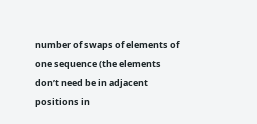number of swaps of elements of one sequence (the elements don’t need be in adjacent positions in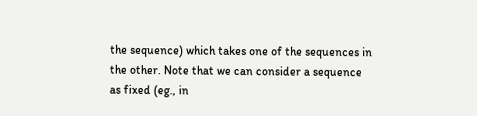the sequence) which takes one of the sequences in the other. Note that we can consider a sequence as fixed (eg., in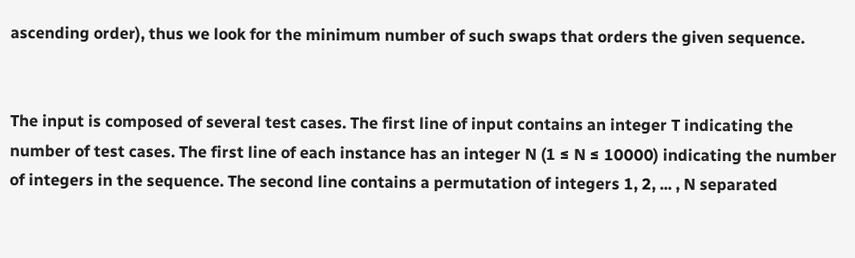ascending order), thus we look for the minimum number of such swaps that orders the given sequence.


The input is composed of several test cases. The first line of input contains an integer T indicating the number of test cases. The first line of each instance has an integer N (1 ≤ N ≤ 10000) indicating the number of integers in the sequence. The second line contains a permutation of integers 1, 2, ... , N separated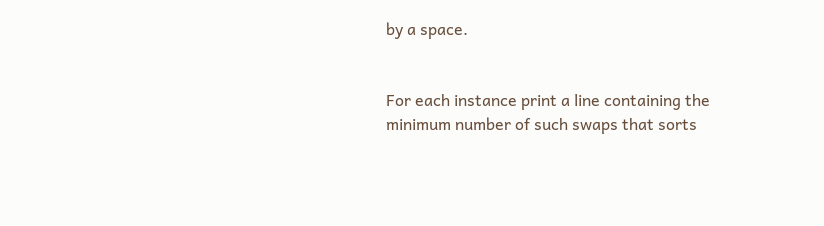by a space.


For each instance print a line containing the minimum number of such swaps that sorts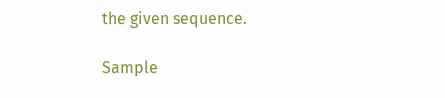the given sequence.

Sample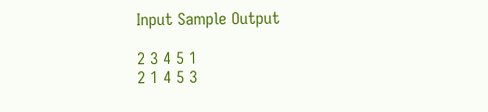Input Sample Output

2 3 4 5 1
2 1 4 5 3